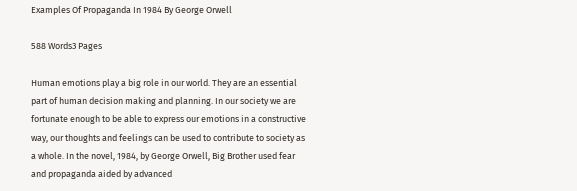Examples Of Propaganda In 1984 By George Orwell

588 Words3 Pages

Human emotions play a big role in our world. They are an essential part of human decision making and planning. In our society we are fortunate enough to be able to express our emotions in a constructive way, our thoughts and feelings can be used to contribute to society as a whole. In the novel, 1984, by George Orwell, Big Brother used fear and propaganda aided by advanced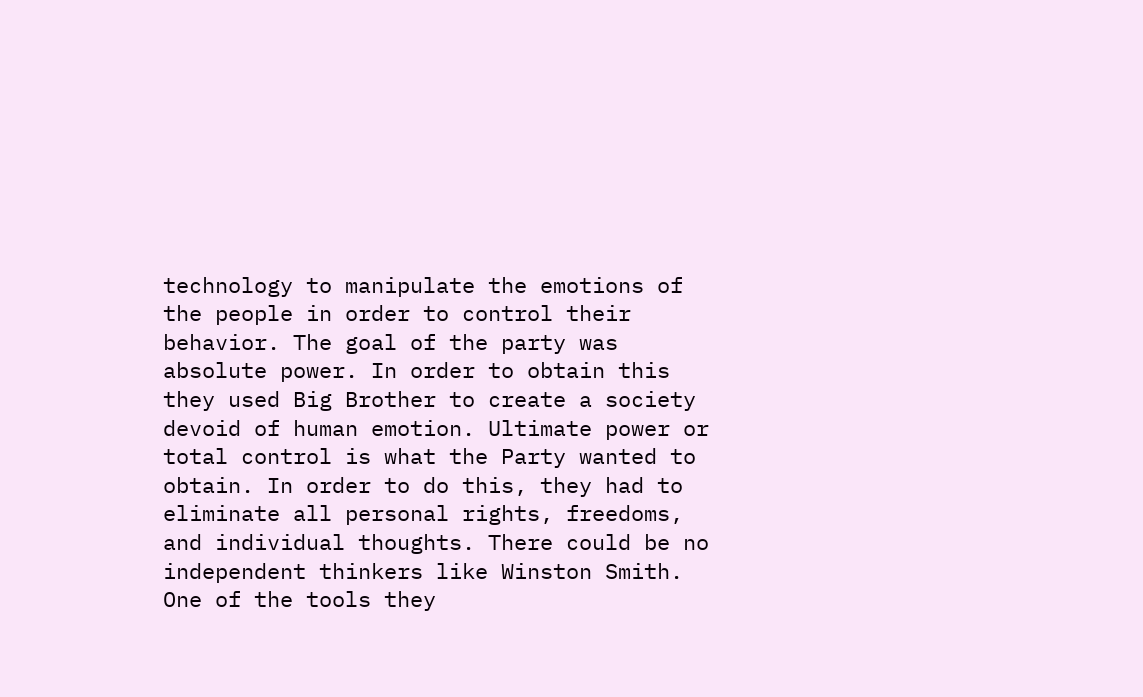technology to manipulate the emotions of the people in order to control their behavior. The goal of the party was absolute power. In order to obtain this they used Big Brother to create a society devoid of human emotion. Ultimate power or total control is what the Party wanted to obtain. In order to do this, they had to eliminate all personal rights, freedoms, and individual thoughts. There could be no independent thinkers like Winston Smith. One of the tools they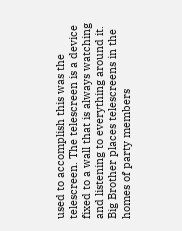used to accomplish this was the telescreen. The telescreen is a device fixed to a wall that is always watching and listening to everything around it. Big Brother places telescreens in the homes of party members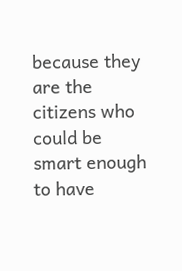because they are the citizens who could be smart enough to have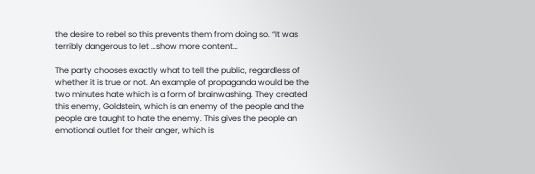the desire to rebel so this prevents them from doing so. “It was terribly dangerous to let …show more content…

The party chooses exactly what to tell the public, regardless of whether it is true or not. An example of propaganda would be the two minutes hate which is a form of brainwashing. They created this enemy, Goldstein, which is an enemy of the people and the people are taught to hate the enemy. This gives the people an emotional outlet for their anger, which is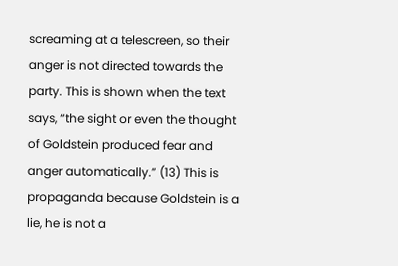screaming at a telescreen, so their anger is not directed towards the party. This is shown when the text says, “the sight or even the thought of Goldstein produced fear and anger automatically.” (13) This is propaganda because Goldstein is a lie, he is not a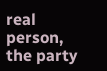real person, the party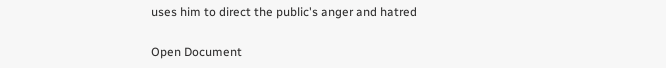uses him to direct the public's anger and hatred

Open Document